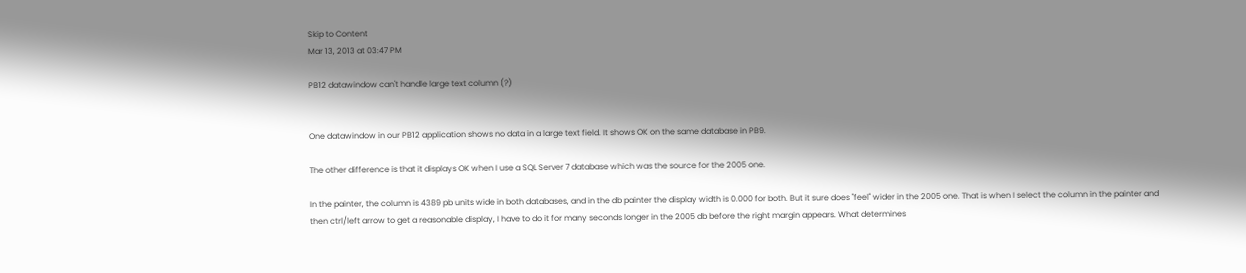Skip to Content
Mar 13, 2013 at 03:47 PM

PB12 datawindow can't handle large text column (?)


One datawindow in our PB12 application shows no data in a large text field. It shows OK on the same database in PB9.

The other difference is that it displays OK when I use a SQL Server 7 database which was the source for the 2005 one.

In the painter, the column is 4389 pb units wide in both databases, and in the db painter the display width is 0.000 for both. But it sure does "feel" wider in the 2005 one. That is when I select the column in the painter and then ctrl/left arrow to get a reasonable display, I have to do it for many seconds longer in the 2005 db before the right margin appears. What determines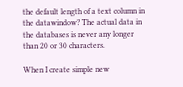the default length of a text column in the datawindow? The actual data in the databases is never any longer than 20 or 30 characters.

When I create simple new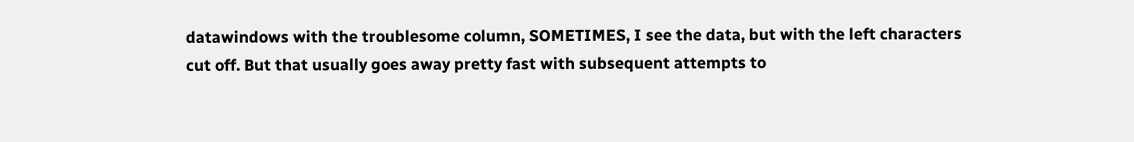datawindows with the troublesome column, SOMETIMES, I see the data, but with the left characters cut off. But that usually goes away pretty fast with subsequent attempts to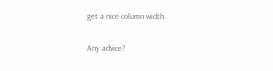get a nice column width.

Any advice?